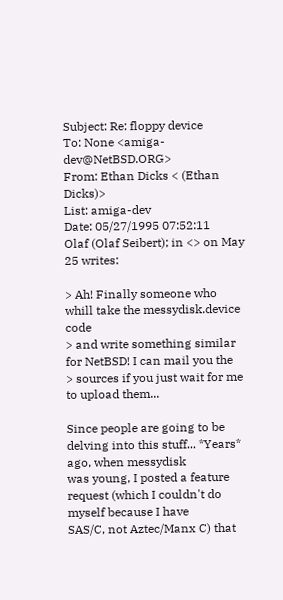Subject: Re: floppy device
To: None <amiga-dev@NetBSD.ORG>
From: Ethan Dicks < (Ethan Dicks)>
List: amiga-dev
Date: 05/27/1995 07:52:11
Olaf (Olaf Seibert); in <> on May 25 writes:

> Ah! Finally someone who whill take the messydisk.device code
> and write something similar for NetBSD! I can mail you the
> sources if you just wait for me to upload them...

Since people are going to be delving into this stuff... *Years* ago, when messydisk
was young, I posted a feature request (which I couldn't do myself because I have
SAS/C, not Aztec/Manx C) that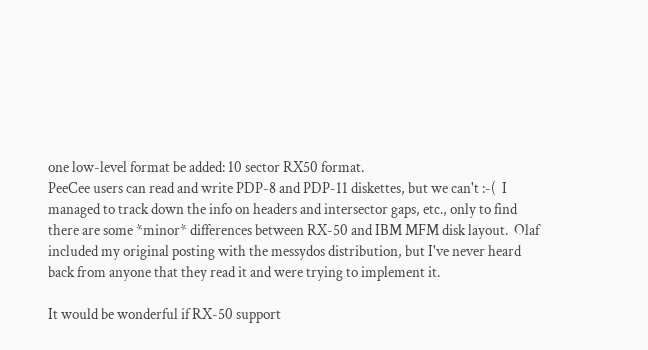one low-level format be added: 10 sector RX50 format.
PeeCee users can read and write PDP-8 and PDP-11 diskettes, but we can't :-(  I
managed to track down the info on headers and intersector gaps, etc., only to find
there are some *minor* differences between RX-50 and IBM MFM disk layout.  Olaf
included my original posting with the messydos distribution, but I've never heard
back from anyone that they read it and were trying to implement it.

It would be wonderful if RX-50 support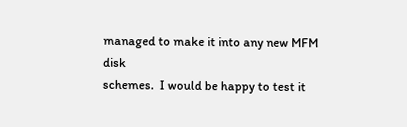managed to make it into any new MFM disk
schemes.  I would be happy to test it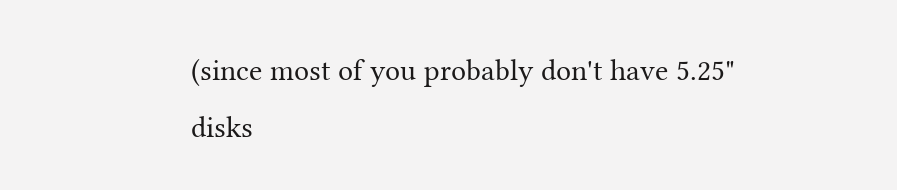(since most of you probably don't have 5.25"
disks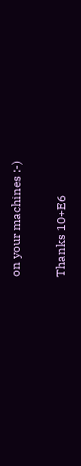on your machines :-)

Thanks 10+E6